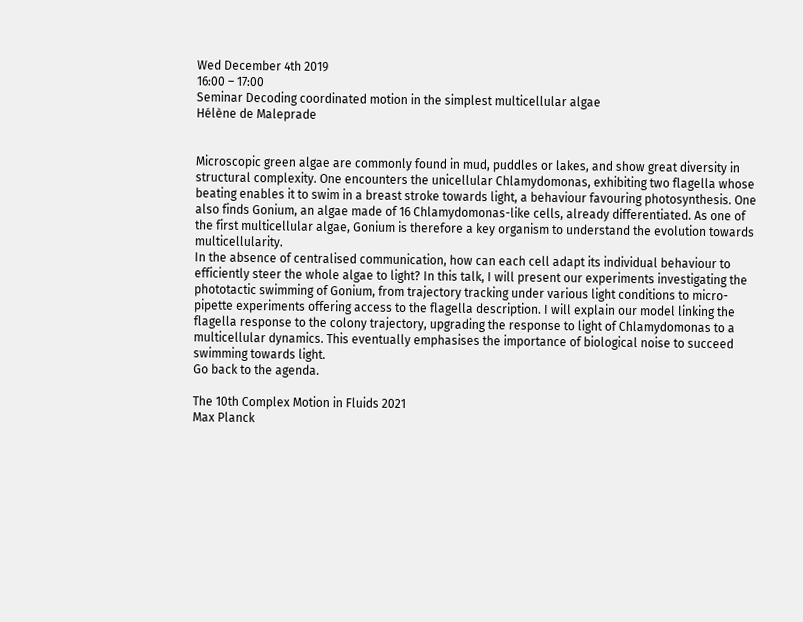Wed December 4th 2019
16:00 – 17:00
Seminar Decoding coordinated motion in the simplest multicellular algae
Hélène de Maleprade


Microscopic green algae are commonly found in mud, puddles or lakes, and show great diversity in structural complexity. One encounters the unicellular Chlamydomonas, exhibiting two flagella whose beating enables it to swim in a breast stroke towards light, a behaviour favouring photosynthesis. One also finds Gonium, an algae made of 16 Chlamydomonas-like cells, already differentiated. As one of the first multicellular algae, Gonium is therefore a key organism to understand the evolution towards multicellularity.
In the absence of centralised communication, how can each cell adapt its individual behaviour to efficiently steer the whole algae to light? In this talk, I will present our experiments investigating the phototactic swimming of Gonium, from trajectory tracking under various light conditions to micro-pipette experiments offering access to the flagella description. I will explain our model linking the flagella response to the colony trajectory, upgrading the response to light of Chlamydomonas to a multicellular dynamics. This eventually emphasises the importance of biological noise to succeed swimming towards light.
Go back to the agenda.

The 10th Complex Motion in Fluids 2021
Max Planck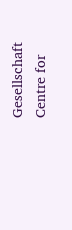Gesellschaft
Centre for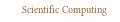Scientific Computing